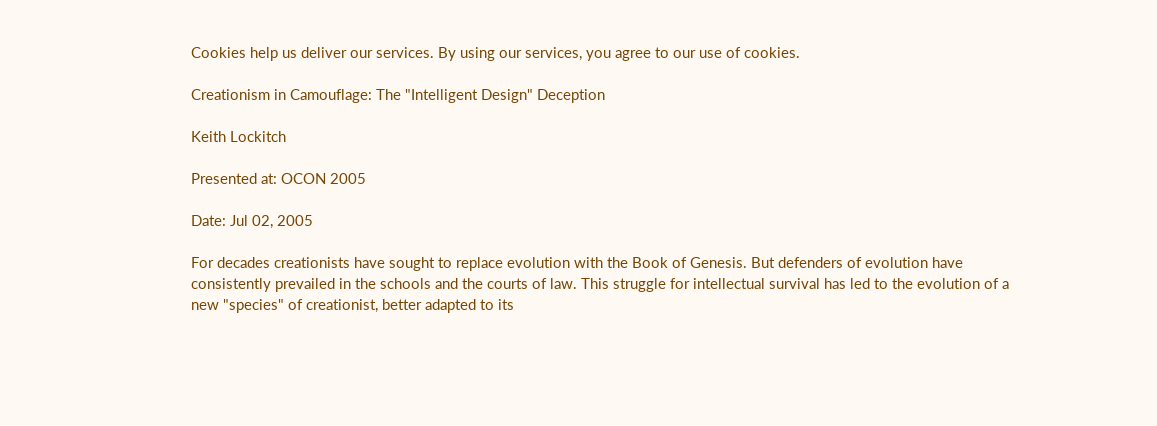Cookies help us deliver our services. By using our services, you agree to our use of cookies.

Creationism in Camouflage: The "Intelligent Design" Deception

Keith Lockitch

Presented at: OCON 2005

Date: Jul 02, 2005

For decades creationists have sought to replace evolution with the Book of Genesis. But defenders of evolution have consistently prevailed in the schools and the courts of law. This struggle for intellectual survival has led to the evolution of a new "species" of creationist, better adapted to its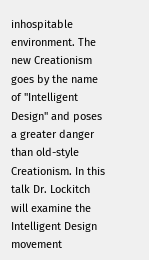inhospitable environment. The new Creationism goes by the name of "Intelligent Design" and poses a greater danger than old-style Creationism. In this talk Dr. Lockitch will examine the Intelligent Design movement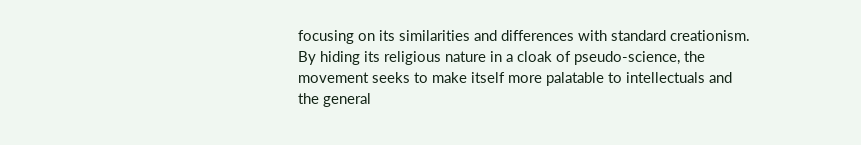focusing on its similarities and differences with standard creationism. By hiding its religious nature in a cloak of pseudo-science, the movement seeks to make itself more palatable to intellectuals and the general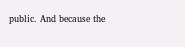public. And because the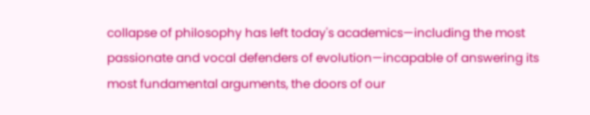collapse of philosophy has left today's academics—including the most passionate and vocal defenders of evolution—incapable of answering its most fundamental arguments, the doors of our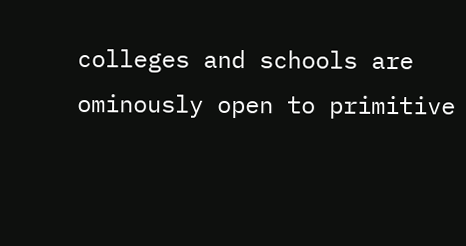colleges and schools are ominously open to primitive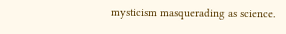mysticism masquerading as science.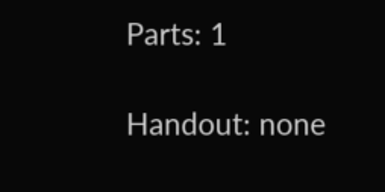Parts: 1

Handout: none